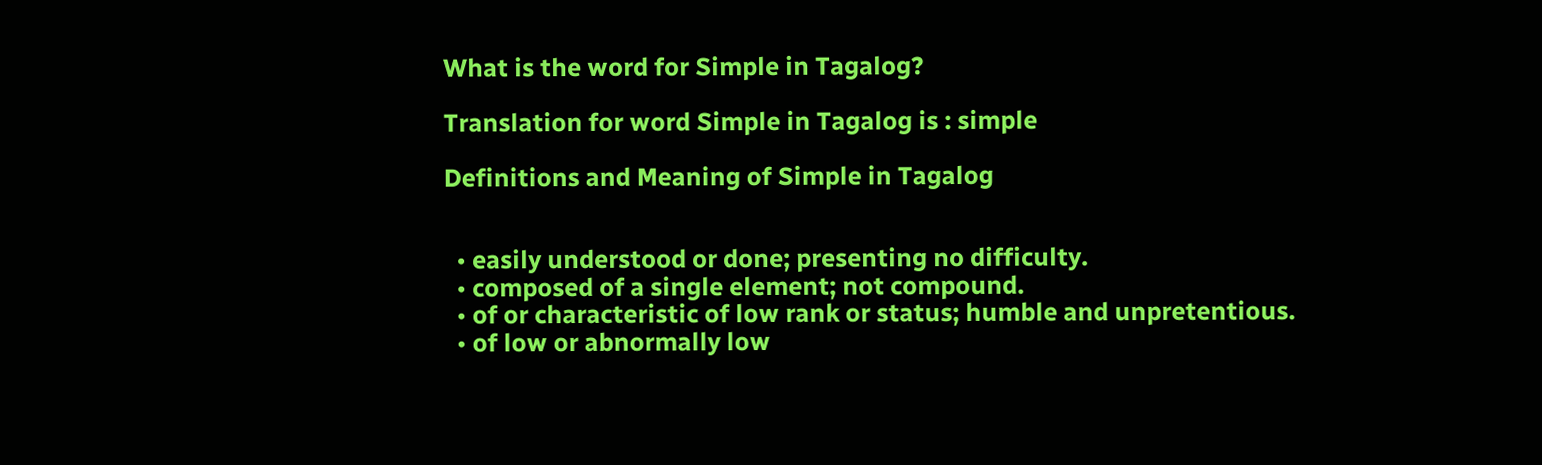What is the word for Simple in Tagalog?

Translation for word Simple in Tagalog is : simple

Definitions and Meaning of Simple in Tagalog


  • easily understood or done; presenting no difficulty.
  • composed of a single element; not compound.
  • of or characteristic of low rank or status; humble and unpretentious.
  • of low or abnormally low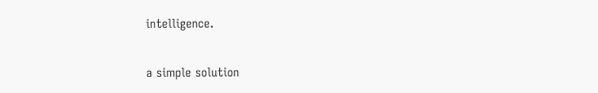intelligence.


a simple solution